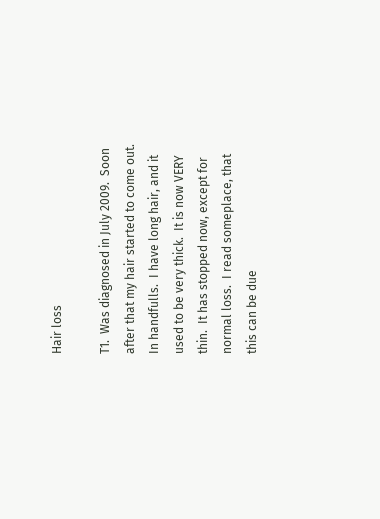Hair loss

T1.  Was diagnosed in July 2009.  Soon after that my hair started to come out.  In handfulls.  I have long hair, and it used to be very thick.  It is now VERY thin.  It has stopped now, except for normal loss.  I read someplace, that this can be due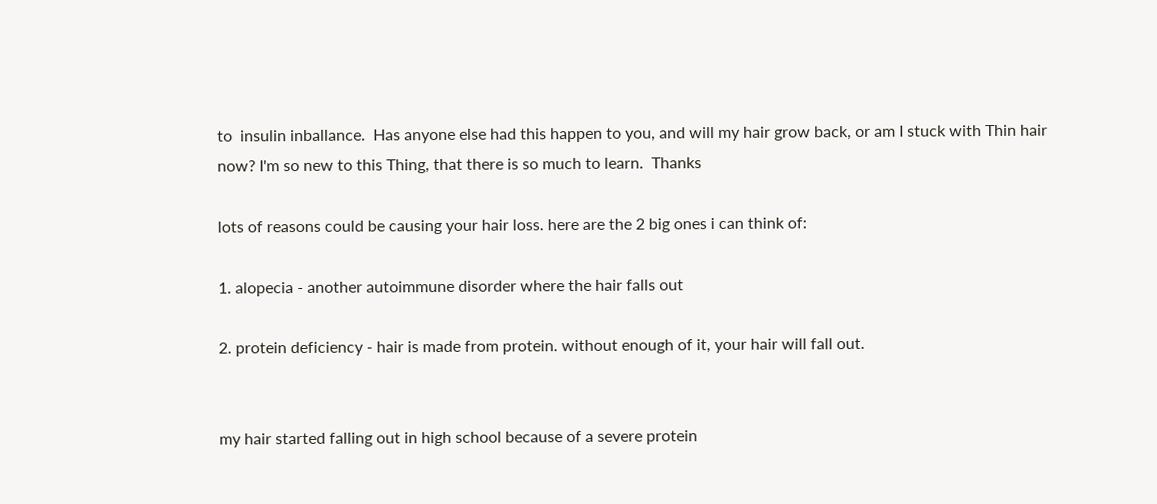to  insulin inballance.  Has anyone else had this happen to you, and will my hair grow back, or am I stuck with Thin hair now? I'm so new to this Thing, that there is so much to learn.  Thanks

lots of reasons could be causing your hair loss. here are the 2 big ones i can think of:

1. alopecia - another autoimmune disorder where the hair falls out

2. protein deficiency - hair is made from protein. without enough of it, your hair will fall out.


my hair started falling out in high school because of a severe protein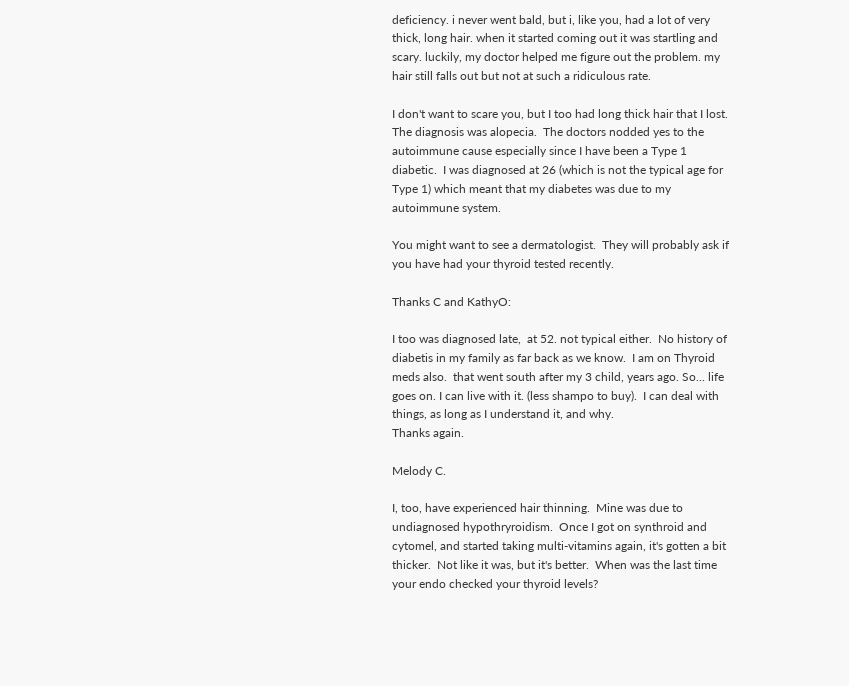deficiency. i never went bald, but i, like you, had a lot of very thick, long hair. when it started coming out it was startling and scary. luckily, my doctor helped me figure out the problem. my hair still falls out but not at such a ridiculous rate.

I don't want to scare you, but I too had long thick hair that I lost.  The diagnosis was alopecia.  The doctors nodded yes to the autoimmune cause especially since I have been a Type 1 diabetic.  I was diagnosed at 26 (which is not the typical age for Type 1) which meant that my diabetes was due to my autoimmune system.

You might want to see a dermatologist.  They will probably ask if you have had your thyroid tested recently.

Thanks C and KathyO:

I too was diagnosed late,  at 52. not typical either.  No history of diabetis in my family as far back as we know.  I am on Thyroid meds also.  that went south after my 3 child, years ago. So... life goes on. I can live with it. (less shampo to buy).  I can deal with things, as long as I understand it, and why.
Thanks again.

Melody C.

I, too, have experienced hair thinning.  Mine was due to undiagnosed hypothryroidism.  Once I got on synthroid and cytomel, and started taking multi-vitamins again, it's gotten a bit thicker.  Not like it was, but it's better.  When was the last time your endo checked your thyroid levels?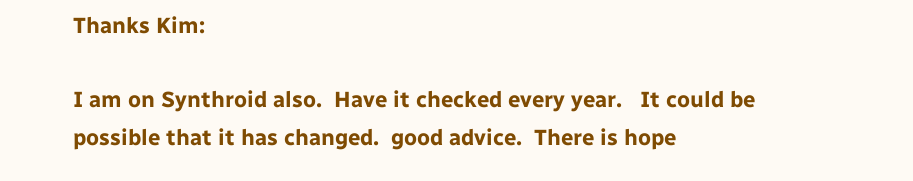Thanks Kim:

I am on Synthroid also.  Have it checked every year.   It could be possible that it has changed.  good advice.  There is hope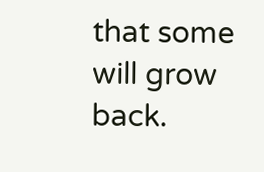that some will grow back.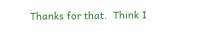Thanks for that.  Think I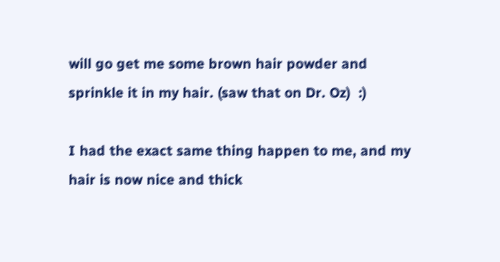will go get me some brown hair powder and sprinkle it in my hair. (saw that on Dr. Oz)  :)

I had the exact same thing happen to me, and my hair is now nice and thick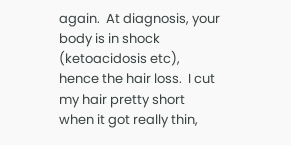again.  At diagnosis, your body is in shock (ketoacidosis etc), hence the hair loss.  I cut my hair pretty short when it got really thin,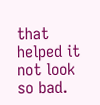that helped it not look so bad.